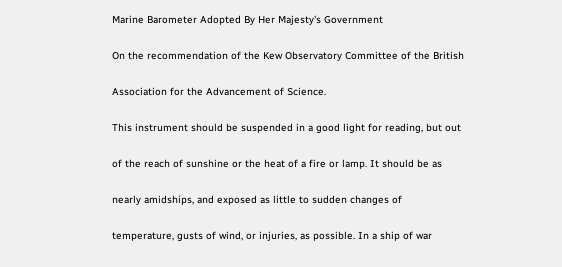Marine Barometer Adopted By Her Majesty's Government

On the recommendation of the Kew Observatory Committee of the British

Association for the Advancement of Science.

This instrument should be suspended in a good light for reading, but out

of the reach of sunshine or the heat of a fire or lamp. It should be as

nearly amidships, and exposed as little to sudden changes of

temperature, gusts of wind, or injuries, as possible. In a ship of war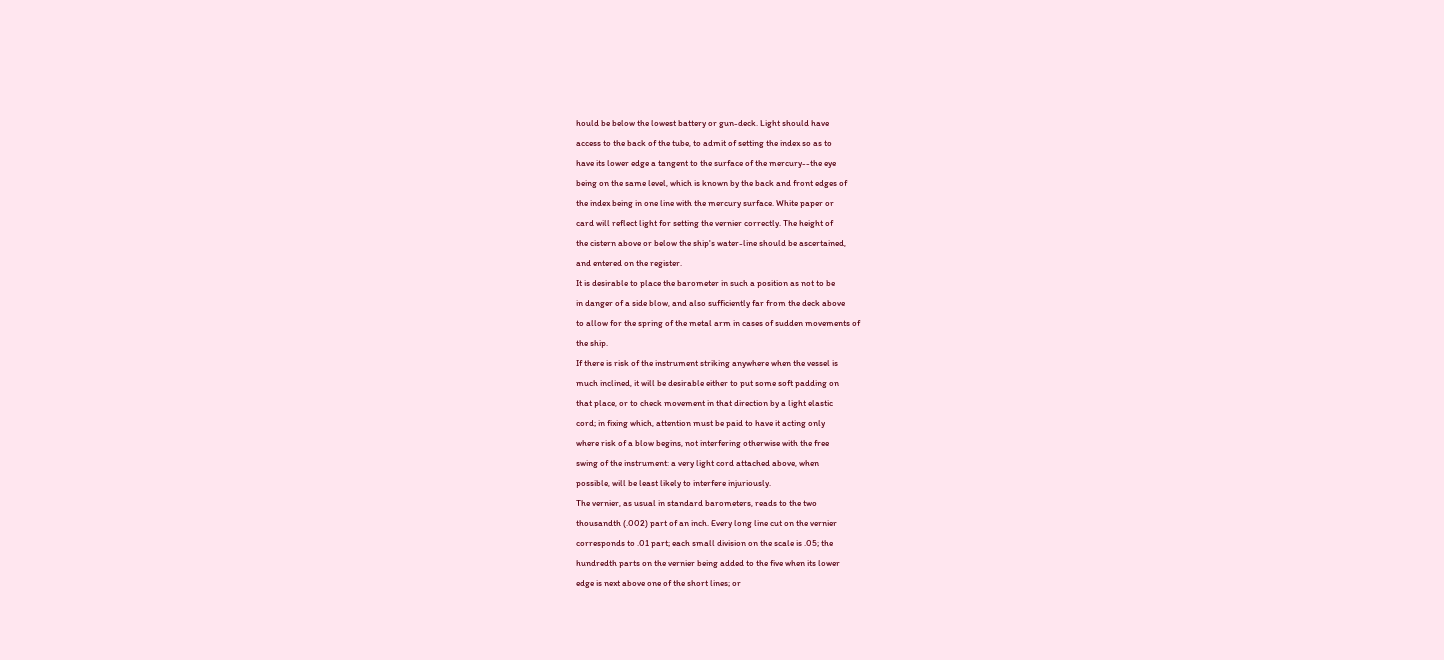hould be below the lowest battery or gun-deck. Light should have

access to the back of the tube, to admit of setting the index so as to

have its lower edge a tangent to the surface of the mercury--the eye

being on the same level, which is known by the back and front edges of

the index being in one line with the mercury surface. White paper or

card will reflect light for setting the vernier correctly. The height of

the cistern above or below the ship's water-line should be ascertained,

and entered on the register.

It is desirable to place the barometer in such a position as not to be

in danger of a side blow, and also sufficiently far from the deck above

to allow for the spring of the metal arm in cases of sudden movements of

the ship.

If there is risk of the instrument striking anywhere when the vessel is

much inclined, it will be desirable either to put some soft padding on

that place, or to check movement in that direction by a light elastic

cord; in fixing which, attention must be paid to have it acting only

where risk of a blow begins, not interfering otherwise with the free

swing of the instrument: a very light cord attached above, when

possible, will be least likely to interfere injuriously.

The vernier, as usual in standard barometers, reads to the two

thousandth (.002) part of an inch. Every long line cut on the vernier

corresponds to .01 part; each small division on the scale is .05; the

hundredth parts on the vernier being added to the five when its lower

edge is next above one of the short lines; or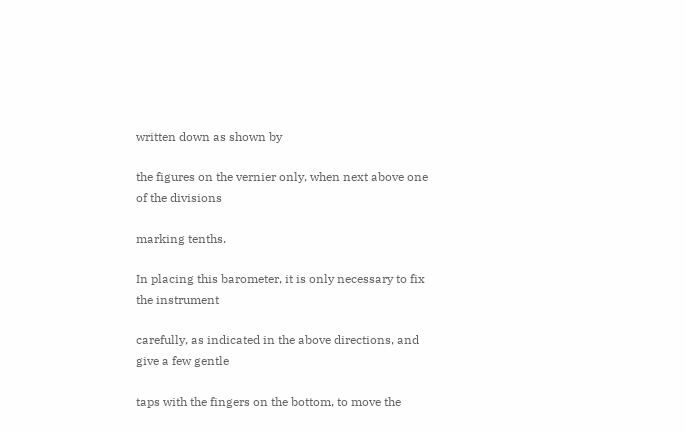written down as shown by

the figures on the vernier only, when next above one of the divisions

marking tenths.

In placing this barometer, it is only necessary to fix the instrument

carefully, as indicated in the above directions, and give a few gentle

taps with the fingers on the bottom, to move the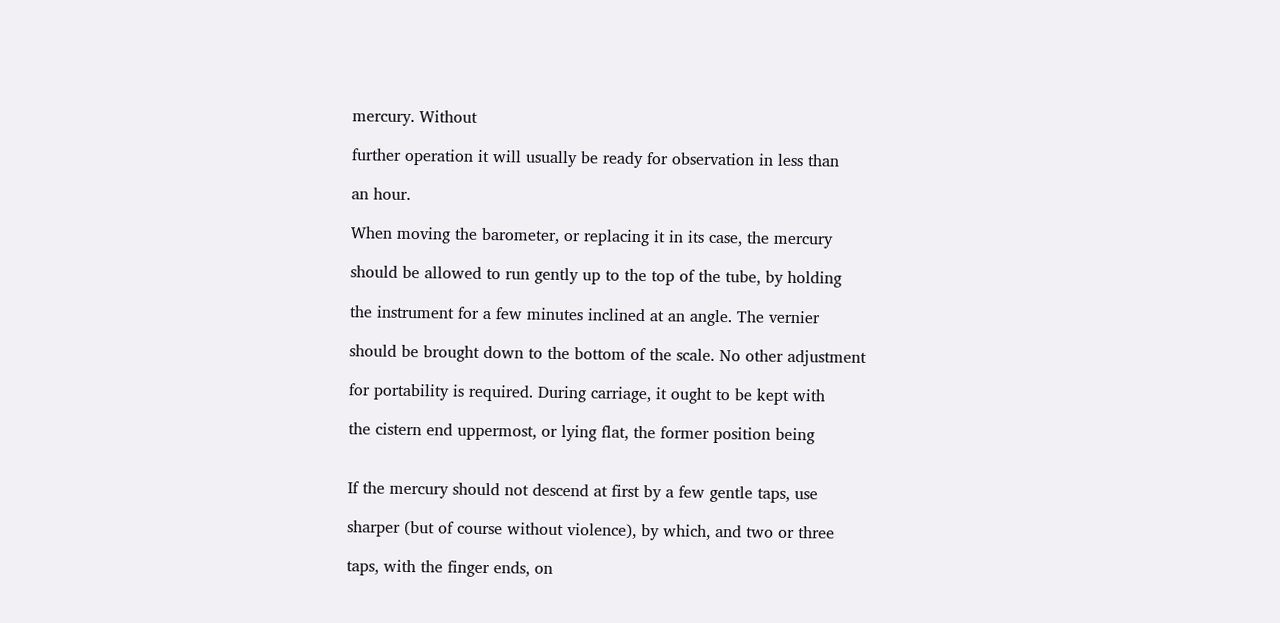mercury. Without

further operation it will usually be ready for observation in less than

an hour.

When moving the barometer, or replacing it in its case, the mercury

should be allowed to run gently up to the top of the tube, by holding

the instrument for a few minutes inclined at an angle. The vernier

should be brought down to the bottom of the scale. No other adjustment

for portability is required. During carriage, it ought to be kept with

the cistern end uppermost, or lying flat, the former position being


If the mercury should not descend at first by a few gentle taps, use

sharper (but of course without violence), by which, and two or three

taps, with the finger ends, on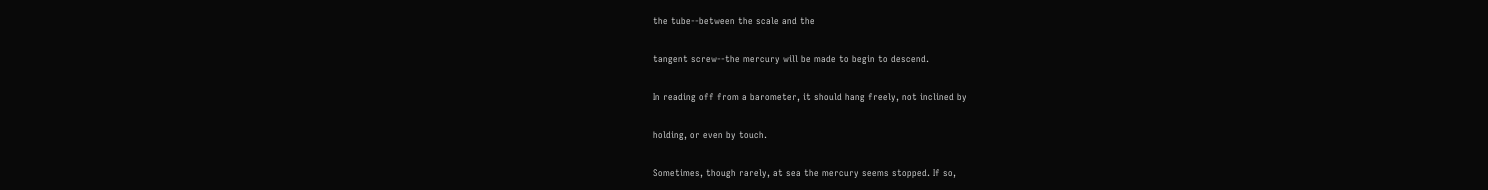the tube--between the scale and the

tangent screw--the mercury will be made to begin to descend.

In reading off from a barometer, it should hang freely, not inclined by

holding, or even by touch.

Sometimes, though rarely, at sea the mercury seems stopped. If so,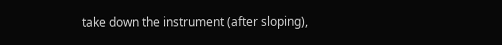take down the instrument (after sloping),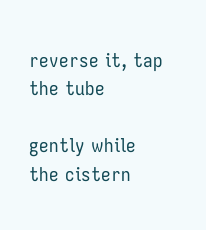reverse it, tap the tube

gently while the cistern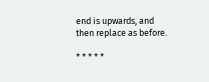end is upwards, and then replace as before.

* * * * *